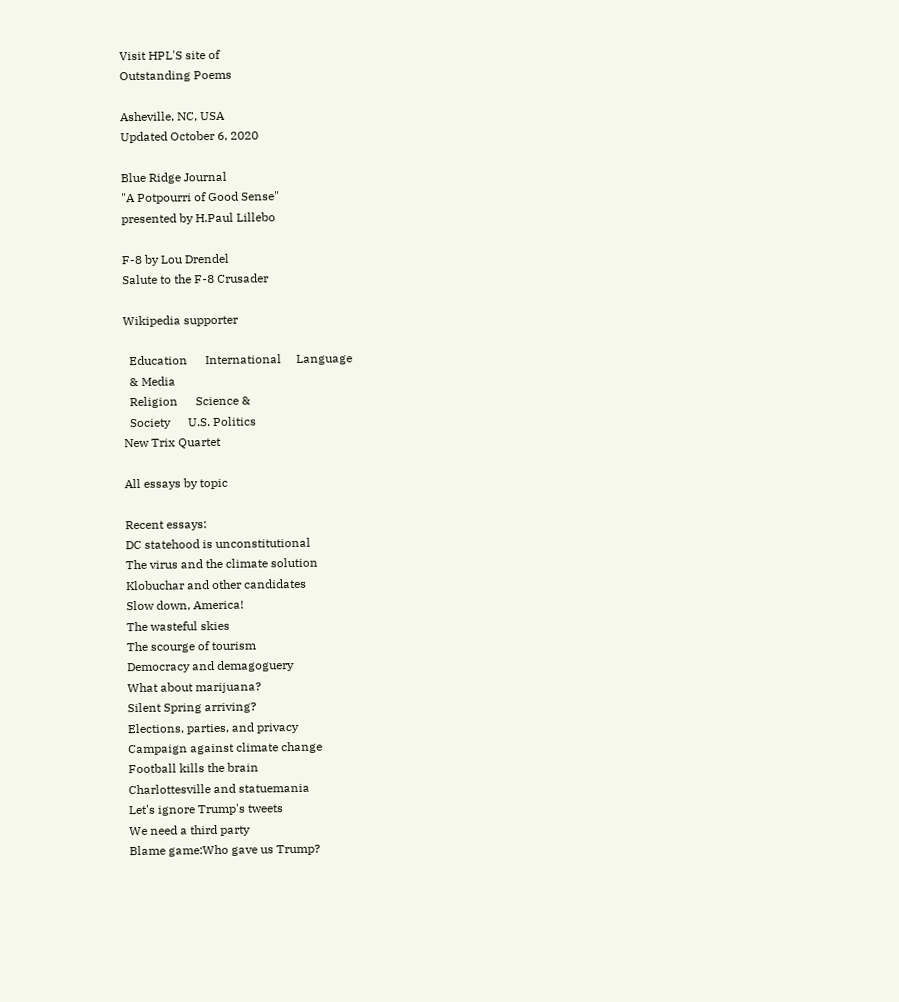Visit HPL'S site of
Outstanding Poems

Asheville, NC, USA
Updated October 6, 2020

Blue Ridge Journal
"A Potpourri of Good Sense"
presented by H.Paul Lillebo

F-8 by Lou Drendel
Salute to the F-8 Crusader

Wikipedia supporter

  Education      International     Language
  & Media
  Religion      Science &
  Society      U.S. Politics
New Trix Quartet

All essays by topic

Recent essays:
DC statehood is unconstitutional
The virus and the climate solution
Klobuchar and other candidates
Slow down, America!
The wasteful skies
The scourge of tourism
Democracy and demagoguery
What about marijuana?
Silent Spring arriving?
Elections, parties, and privacy
Campaign against climate change
Football kills the brain
Charlottesville and statuemania
Let's ignore Trump's tweets
We need a third party
Blame game:Who gave us Trump?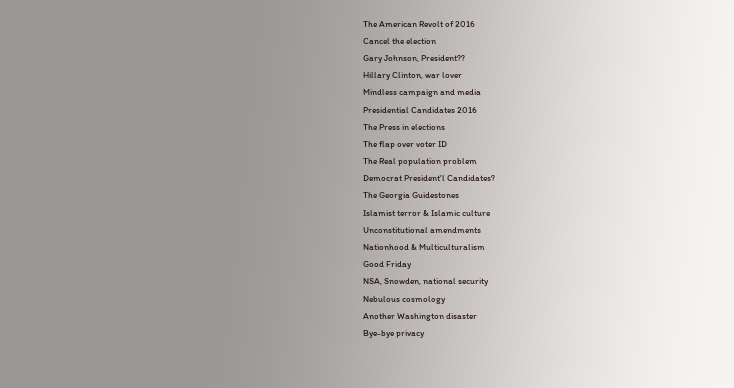The American Revolt of 2016
Cancel the election
Gary Johnson, President??
Hillary Clinton, war lover
Mindless campaign and media
Presidential Candidates 2016
The Press in elections
The flap over voter ID
The Real population problem
Democrat President'l Candidates?
The Georgia Guidestones
Islamist terror & Islamic culture
Unconstitutional amendments
Nationhood & Multiculturalism
Good Friday
NSA, Snowden, national security
Nebulous cosmology
Another Washington disaster
Bye-bye privacy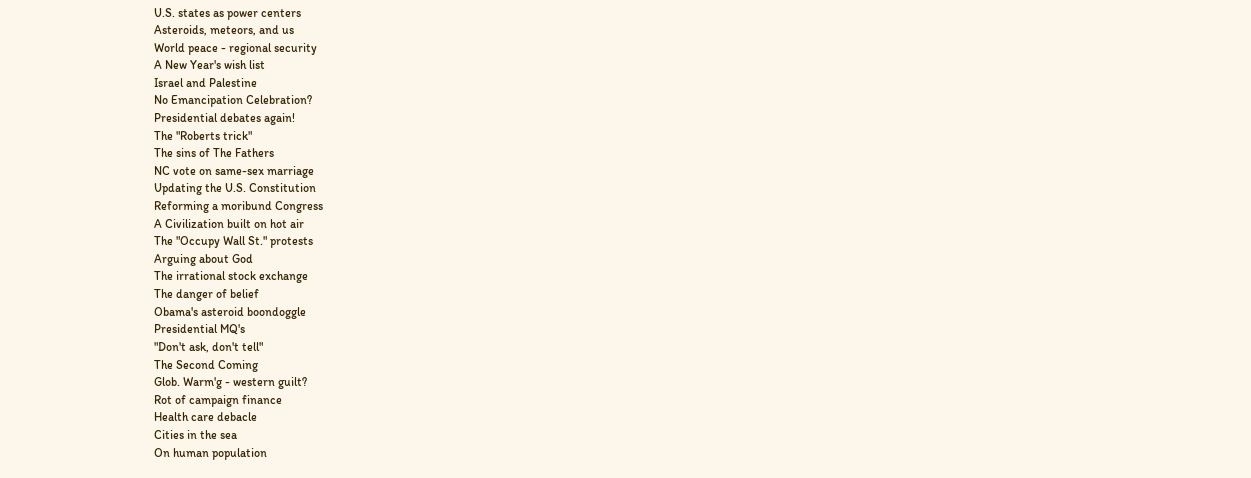U.S. states as power centers
Asteroids, meteors, and us
World peace - regional security
A New Year's wish list
Israel and Palestine
No Emancipation Celebration?
Presidential debates again!
The "Roberts trick"
The sins of The Fathers
NC vote on same-sex marriage
Updating the U.S. Constitution
Reforming a moribund Congress
A Civilization built on hot air
The "Occupy Wall St." protests
Arguing about God
The irrational stock exchange
The danger of belief
Obama's asteroid boondoggle
Presidential MQ's
"Don't ask, don't tell"
The Second Coming
Glob. Warm'g - western guilt?
Rot of campaign finance
Health care debacle
Cities in the sea
On human population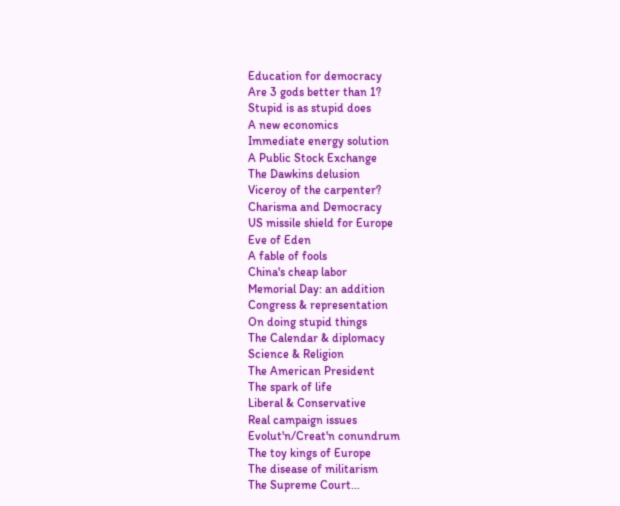Education for democracy
Are 3 gods better than 1?
Stupid is as stupid does
A new economics
Immediate energy solution
A Public Stock Exchange
The Dawkins delusion
Viceroy of the carpenter?
Charisma and Democracy
US missile shield for Europe
Eve of Eden
A fable of fools
China's cheap labor
Memorial Day: an addition
Congress & representation
On doing stupid things
The Calendar & diplomacy
Science & Religion
The American President
The spark of life
Liberal & Conservative
Real campaign issues
Evolut'n/Creat'n conundrum
The toy kings of Europe
The disease of militarism
The Supreme Court...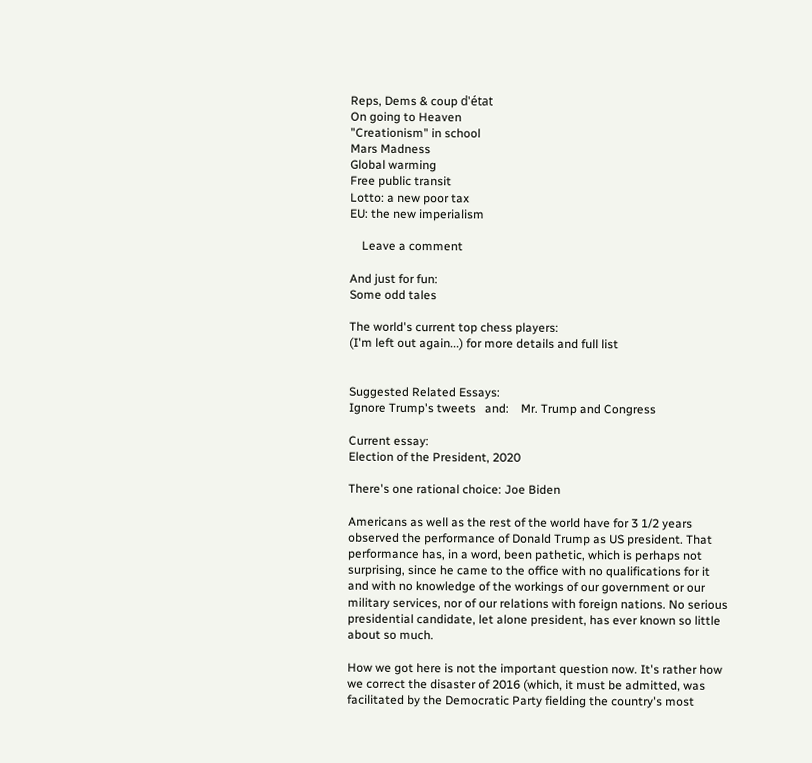Reps, Dems & coup d'état
On going to Heaven
"Creationism" in school
Mars Madness
Global warming
Free public transit
Lotto: a new poor tax
EU: the new imperialism

    Leave a comment

And just for fun:
Some odd tales

The world's current top chess players:
(I'm left out again...) for more details and full list


Suggested Related Essays:
Ignore Trump's tweets   and:    Mr. Trump and Congress

Current essay:
Election of the President, 2020

There's one rational choice: Joe Biden

Americans as well as the rest of the world have for 3 1/2 years observed the performance of Donald Trump as US president. That performance has, in a word, been pathetic, which is perhaps not surprising, since he came to the office with no qualifications for it and with no knowledge of the workings of our government or our military services, nor of our relations with foreign nations. No serious presidential candidate, let alone president, has ever known so little about so much.

How we got here is not the important question now. It's rather how we correct the disaster of 2016 (which, it must be admitted, was facilitated by the Democratic Party fielding the country's most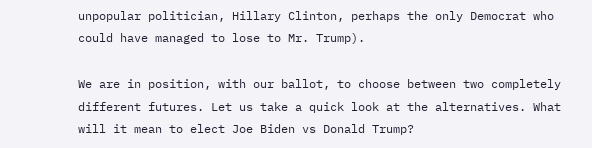unpopular politician, Hillary Clinton, perhaps the only Democrat who could have managed to lose to Mr. Trump).

We are in position, with our ballot, to choose between two completely different futures. Let us take a quick look at the alternatives. What will it mean to elect Joe Biden vs Donald Trump?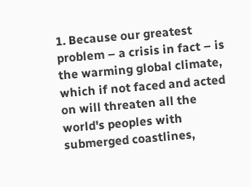1. Because our greatest problem – a crisis in fact – is the warming global climate, which if not faced and acted on will threaten all the world's peoples with submerged coastlines,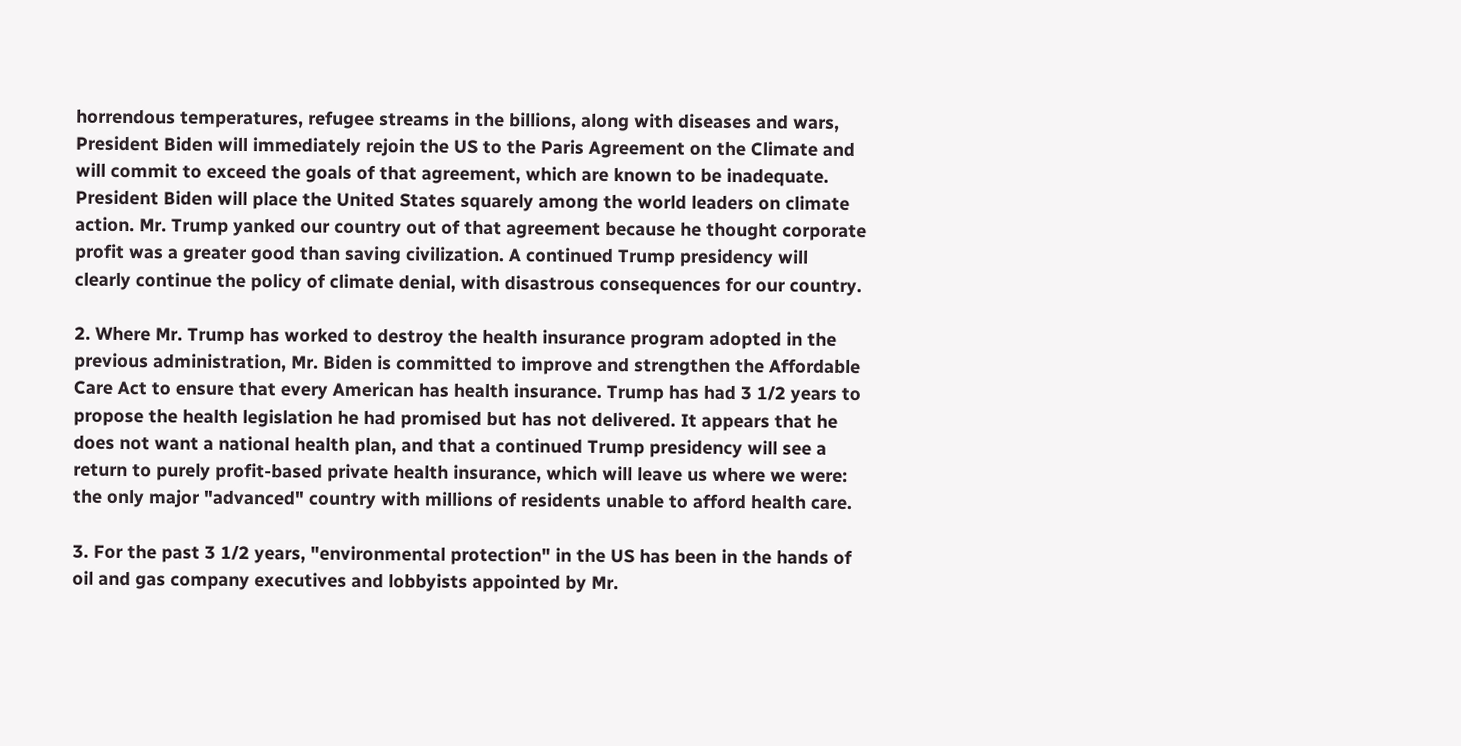horrendous temperatures, refugee streams in the billions, along with diseases and wars, President Biden will immediately rejoin the US to the Paris Agreement on the Climate and will commit to exceed the goals of that agreement, which are known to be inadequate. President Biden will place the United States squarely among the world leaders on climate action. Mr. Trump yanked our country out of that agreement because he thought corporate profit was a greater good than saving civilization. A continued Trump presidency will clearly continue the policy of climate denial, with disastrous consequences for our country.

2. Where Mr. Trump has worked to destroy the health insurance program adopted in the previous administration, Mr. Biden is committed to improve and strengthen the Affordable Care Act to ensure that every American has health insurance. Trump has had 3 1/2 years to propose the health legislation he had promised but has not delivered. It appears that he does not want a national health plan, and that a continued Trump presidency will see a return to purely profit-based private health insurance, which will leave us where we were: the only major "advanced" country with millions of residents unable to afford health care.

3. For the past 3 1/2 years, "environmental protection" in the US has been in the hands of oil and gas company executives and lobbyists appointed by Mr.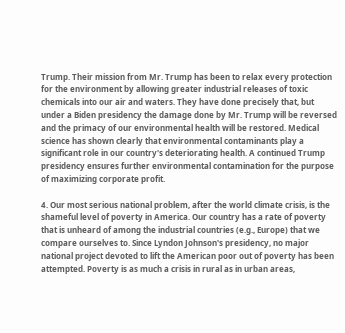Trump. Their mission from Mr. Trump has been to relax every protection for the environment by allowing greater industrial releases of toxic chemicals into our air and waters. They have done precisely that, but under a Biden presidency the damage done by Mr. Trump will be reversed and the primacy of our environmental health will be restored. Medical science has shown clearly that environmental contaminants play a significant role in our country's deteriorating health. A continued Trump presidency ensures further environmental contamination for the purpose of maximizing corporate profit.

4. Our most serious national problem, after the world climate crisis, is the shameful level of poverty in America. Our country has a rate of poverty that is unheard of among the industrial countries (e.g., Europe) that we compare ourselves to. Since Lyndon Johnson's presidency, no major national project devoted to lift the American poor out of poverty has been attempted. Poverty is as much a crisis in rural as in urban areas,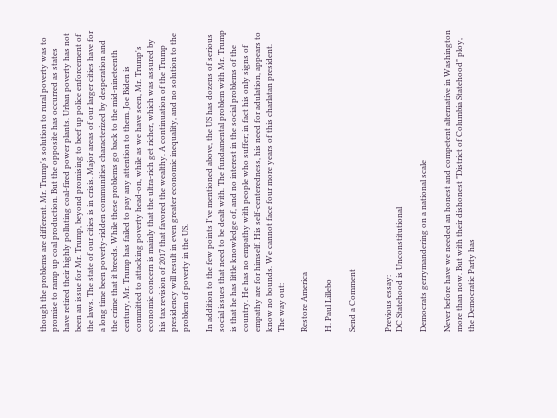though the problems are different. Mr. Trump's solution to rural poverty was to promise to ramp up coal production. But the opposite has occurred as states have retired their highly polluting coal-fired power plants. Urban poverty has not been an issue for Mr. Trump, beyond promising to beef up police enforcement of the laws. The state of our cities is in crisis. Major areas of our larger cities have for a long time been poverty-ridden communities characterized by desperation and the crime that it breeds. While these problems go back to the mid-nineteenth century, Mr. Trump has failed to pay any attention to them. Joe Biden is committed to attacking poverty head-on, while as we have seen, Mr. Trump's economic concern is mainly that the ultra-rich get richer, which was assured by his tax revision of 2017 that favored the wealthy. A continuation of the Trump presidency will result in even greater economic inequality, and no solution to the problem of poverty in the US.

In addition to the few points I've mentioned above, the US has dozens of serious social issues that need to be dealt with. The fundamental problem with Mr. Trump is that he has little knowledge of, and no interest in the social problems of the country. He has no empathy with people who suffer; in fact his only signs of empathy are for himself. His self-centeredness, his need for adulation, appears to know no bounds. We cannot face four more years of this charlatan president. The way out:

Restore America

H. Paul Lillebo

Send a Comment


Previous essay:
DC Statehood is Unconstitutional

Democrats gerrymandering on a national scale

Never before have we needed an honest and competent alternative in Washington more than now. But with their dishonest "District of Columbia Statehood" ploy, the Democratic Party has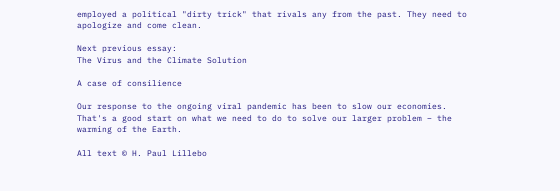employed a political "dirty trick" that rivals any from the past. They need to apologize and come clean.

Next previous essay:
The Virus and the Climate Solution

A case of consilience

Our response to the ongoing viral pandemic has been to slow our economies. That's a good start on what we need to do to solve our larger problem – the warming of the Earth.

All text © H. Paul Lillebo